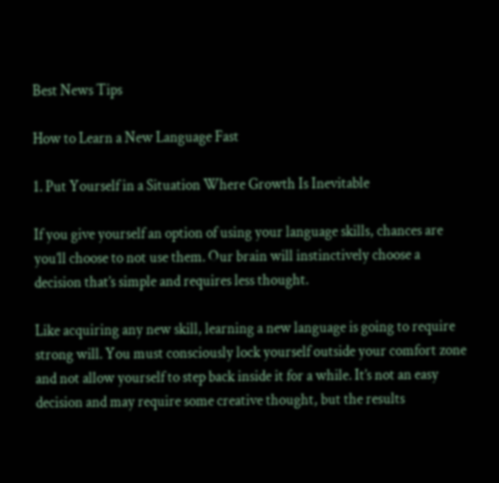Best News Tips

How to Learn a New Language Fast

1. Put Yourself in a Situation Where Growth Is Inevitable

If you give yourself an option of using your language skills, chances are you’ll choose to not use them. Our brain will instinctively choose a decision that’s simple and requires less thought.

Like acquiring any new skill, learning a new language is going to require strong will. You must consciously lock yourself outside your comfort zone and not allow yourself to step back inside it for a while. It’s not an easy decision and may require some creative thought, but the results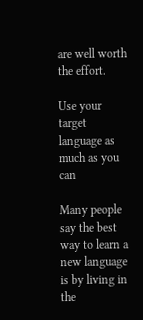are well worth the effort.

Use your target language as much as you can

Many people say the best way to learn a new language is by living in the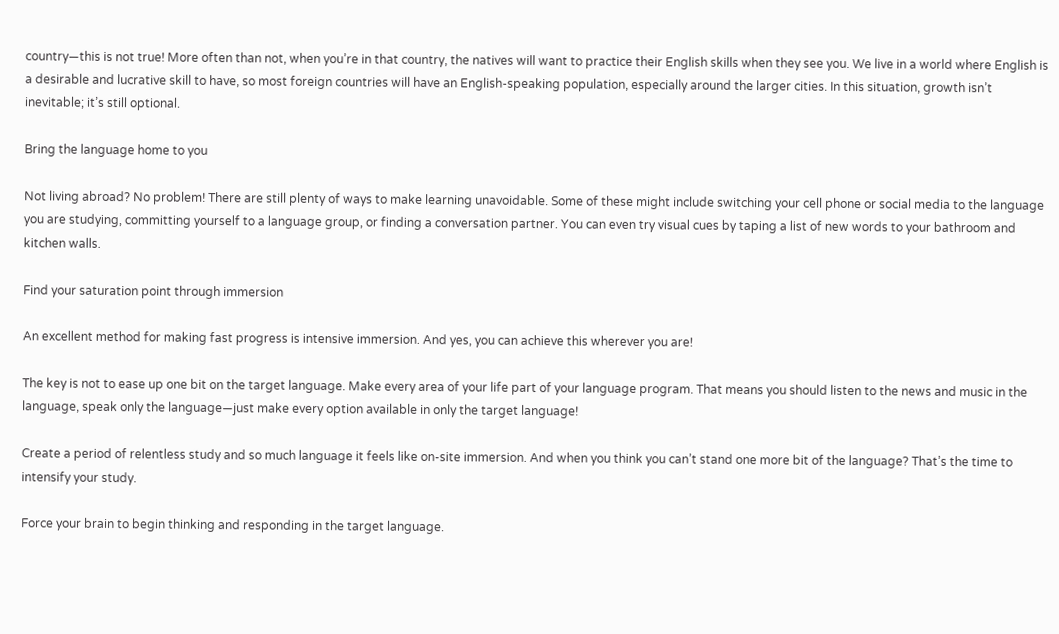country—this is not true! More often than not, when you’re in that country, the natives will want to practice their English skills when they see you. We live in a world where English is a desirable and lucrative skill to have, so most foreign countries will have an English-speaking population, especially around the larger cities. In this situation, growth isn’t inevitable; it’s still optional.

Bring the language home to you

Not living abroad? No problem! There are still plenty of ways to make learning unavoidable. Some of these might include switching your cell phone or social media to the language you are studying, committing yourself to a language group, or finding a conversation partner. You can even try visual cues by taping a list of new words to your bathroom and kitchen walls.

Find your saturation point through immersion

An excellent method for making fast progress is intensive immersion. And yes, you can achieve this wherever you are!

The key is not to ease up one bit on the target language. Make every area of your life part of your language program. That means you should listen to the news and music in the language, speak only the language—just make every option available in only the target language!

Create a period of relentless study and so much language it feels like on-site immersion. And when you think you can’t stand one more bit of the language? That’s the time to intensify your study.

Force your brain to begin thinking and responding in the target language.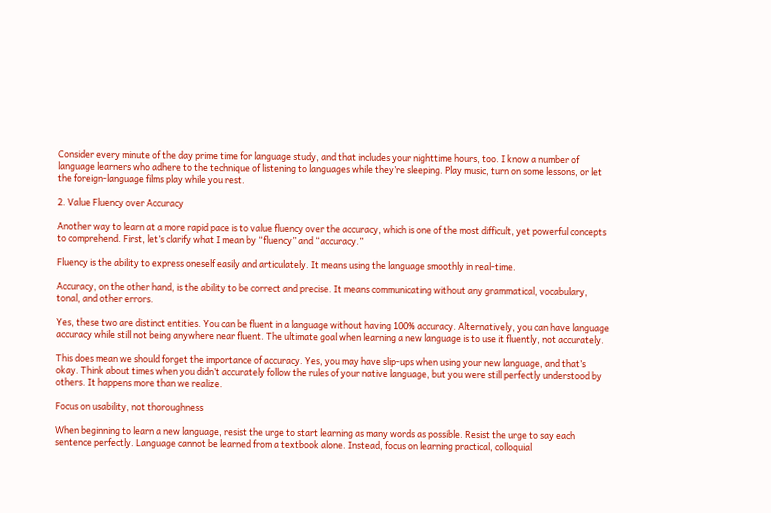Consider every minute of the day prime time for language study, and that includes your nighttime hours, too. I know a number of language learners who adhere to the technique of listening to languages while they’re sleeping. Play music, turn on some lessons, or let the foreign-language films play while you rest.

2. Value Fluency over Accuracy

Another way to learn at a more rapid pace is to value fluency over the accuracy, which is one of the most difficult, yet powerful concepts to comprehend. First, let’s clarify what I mean by “fluency” and “accuracy.”

Fluency is the ability to express oneself easily and articulately. It means using the language smoothly in real-time.

Accuracy, on the other hand, is the ability to be correct and precise. It means communicating without any grammatical, vocabulary, tonal, and other errors.

Yes, these two are distinct entities. You can be fluent in a language without having 100% accuracy. Alternatively, you can have language accuracy while still not being anywhere near fluent. The ultimate goal when learning a new language is to use it fluently, not accurately.

This does mean we should forget the importance of accuracy. Yes, you may have slip-ups when using your new language, and that’s okay. Think about times when you didn’t accurately follow the rules of your native language, but you were still perfectly understood by others. It happens more than we realize.

Focus on usability, not thoroughness

When beginning to learn a new language, resist the urge to start learning as many words as possible. Resist the urge to say each sentence perfectly. Language cannot be learned from a textbook alone. Instead, focus on learning practical, colloquial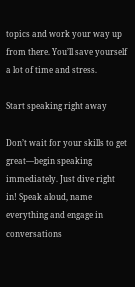topics and work your way up from there. You’ll save yourself a lot of time and stress.

Start speaking right away

Don’t wait for your skills to get great—begin speaking immediately. Just dive right in! Speak aloud, name everything and engage in conversations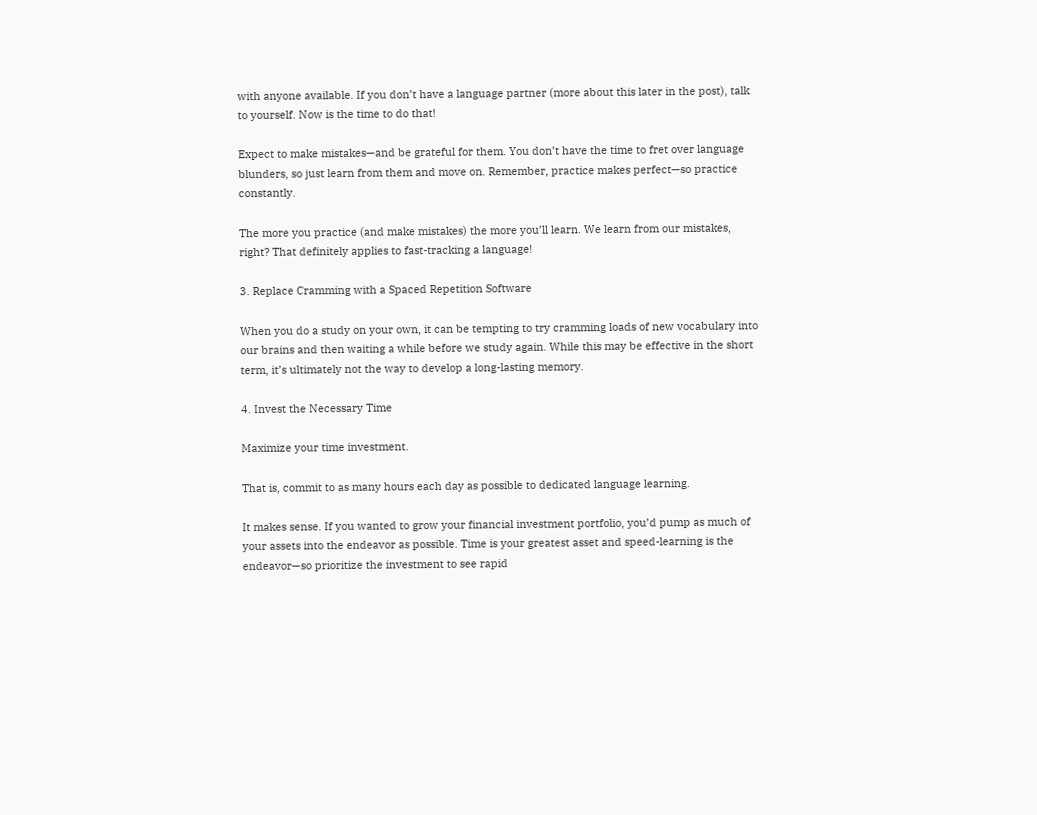with anyone available. If you don’t have a language partner (more about this later in the post), talk to yourself. Now is the time to do that!

Expect to make mistakes—and be grateful for them. You don’t have the time to fret over language blunders, so just learn from them and move on. Remember, practice makes perfect—so practice constantly.

The more you practice (and make mistakes) the more you’ll learn. We learn from our mistakes, right? That definitely applies to fast-tracking a language!

3. Replace Cramming with a Spaced Repetition Software

When you do a study on your own, it can be tempting to try cramming loads of new vocabulary into our brains and then waiting a while before we study again. While this may be effective in the short term, it’s ultimately not the way to develop a long-lasting memory.

4. Invest the Necessary Time

Maximize your time investment.

That is, commit to as many hours each day as possible to dedicated language learning.

It makes sense. If you wanted to grow your financial investment portfolio, you’d pump as much of your assets into the endeavor as possible. Time is your greatest asset and speed-learning is the endeavor—so prioritize the investment to see rapid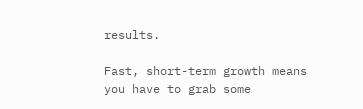results.

Fast, short-term growth means you have to grab some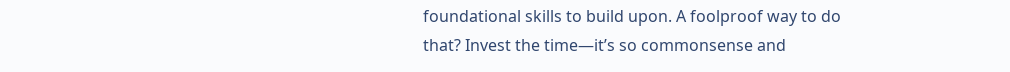foundational skills to build upon. A foolproof way to do that? Invest the time—it’s so commonsense and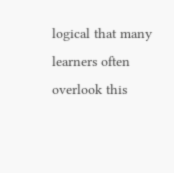logical that many learners often overlook this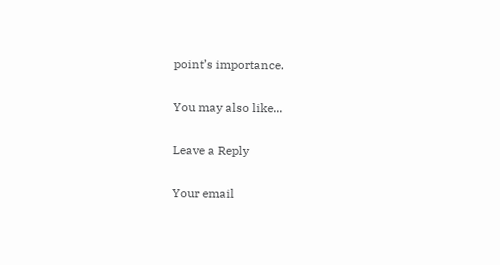point’s importance.

You may also like...

Leave a Reply

Your email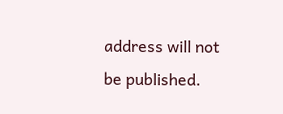address will not be published.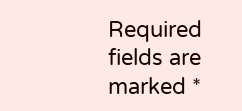Required fields are marked *